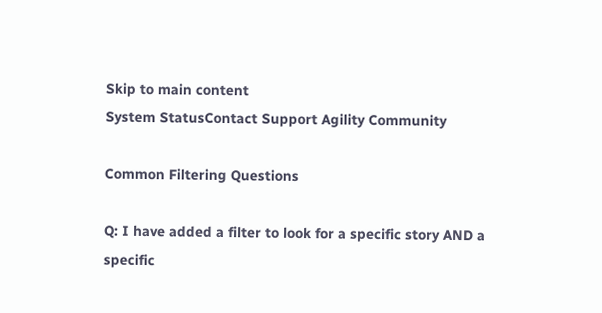Skip to main content
System StatusContact Support Agility Community

Common Filtering Questions

Q: I have added a filter to look for a specific story AND a specific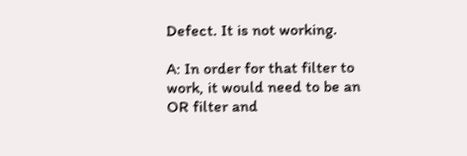Defect. It is not working.

A: In order for that filter to work, it would need to be an OR filter and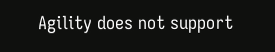Agility does not support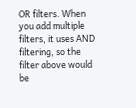OR filters. When you add multiple filters, it uses AND filtering, so the filter above would be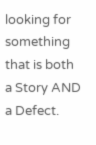looking for something that is both a Story AND a Defect.